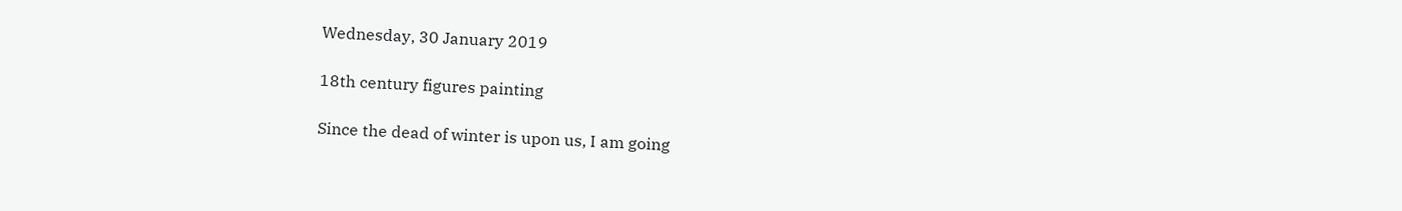Wednesday, 30 January 2019

18th century figures painting

Since the dead of winter is upon us, I am going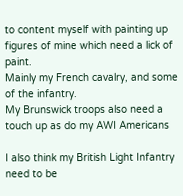to content myself with painting up figures of mine which need a lick of paint.
Mainly my French cavalry, and some of the infantry.
My Brunswick troops also need a touch up as do my AWI Americans

I also think my British Light Infantry need to be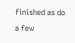finished as do a few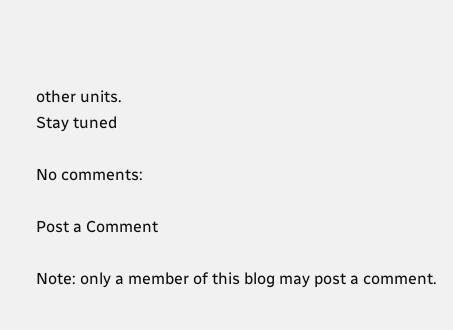other units.
Stay tuned

No comments:

Post a Comment

Note: only a member of this blog may post a comment.